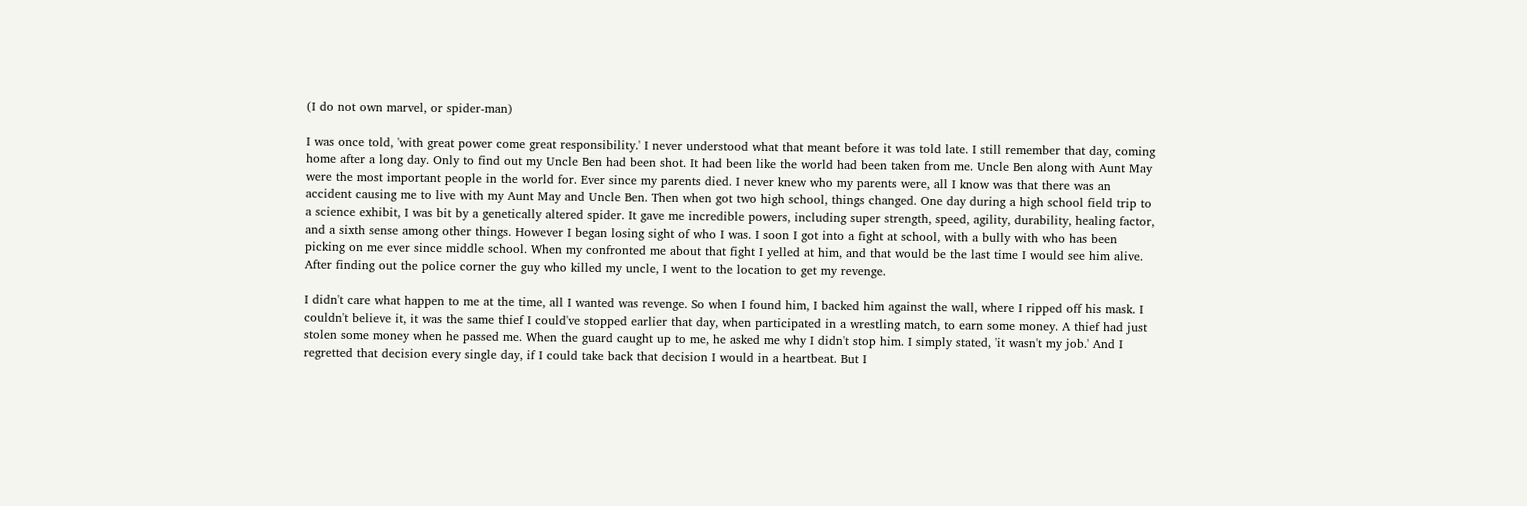(I do not own marvel, or spider-man)

I was once told, 'with great power come great responsibility.' I never understood what that meant before it was told late. I still remember that day, coming home after a long day. Only to find out my Uncle Ben had been shot. It had been like the world had been taken from me. Uncle Ben along with Aunt May were the most important people in the world for. Ever since my parents died. I never knew who my parents were, all I know was that there was an accident causing me to live with my Aunt May and Uncle Ben. Then when got two high school, things changed. One day during a high school field trip to a science exhibit, I was bit by a genetically altered spider. It gave me incredible powers, including super strength, speed, agility, durability, healing factor, and a sixth sense among other things. However I began losing sight of who I was. I soon I got into a fight at school, with a bully with who has been picking on me ever since middle school. When my confronted me about that fight I yelled at him, and that would be the last time I would see him alive. After finding out the police corner the guy who killed my uncle, I went to the location to get my revenge.

I didn't care what happen to me at the time, all I wanted was revenge. So when I found him, I backed him against the wall, where I ripped off his mask. I couldn't believe it, it was the same thief I could've stopped earlier that day, when participated in a wrestling match, to earn some money. A thief had just stolen some money when he passed me. When the guard caught up to me, he asked me why I didn't stop him. I simply stated, 'it wasn't my job.' And I regretted that decision every single day, if I could take back that decision I would in a heartbeat. But I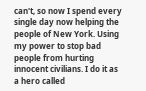can't, so now I spend every single day now helping the people of New York. Using my power to stop bad people from hurting innocent civilians. I do it as a hero called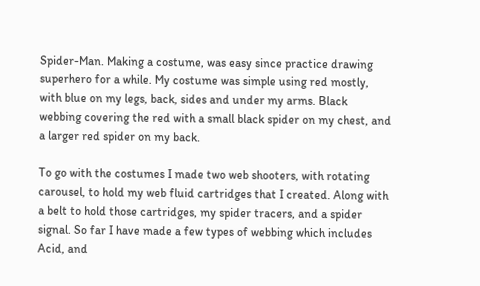Spider-Man. Making a costume, was easy since practice drawing superhero for a while. My costume was simple using red mostly, with blue on my legs, back, sides and under my arms. Black webbing covering the red with a small black spider on my chest, and a larger red spider on my back.

To go with the costumes I made two web shooters, with rotating carousel, to hold my web fluid cartridges that I created. Along with a belt to hold those cartridges, my spider tracers, and a spider signal. So far I have made a few types of webbing which includes Acid, and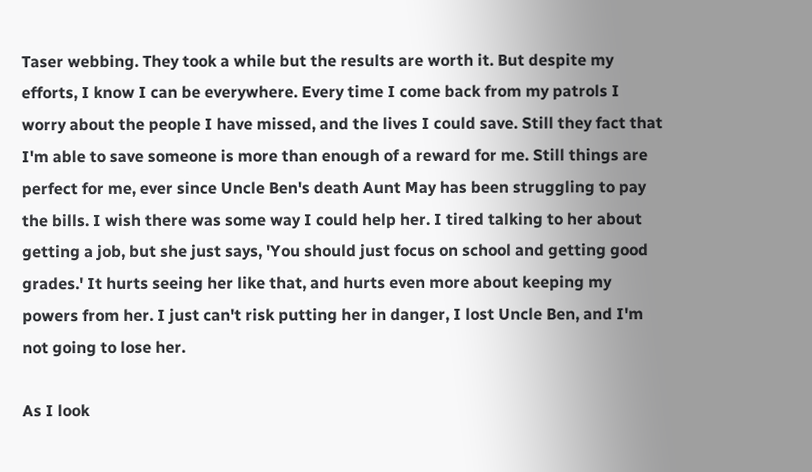Taser webbing. They took a while but the results are worth it. But despite my efforts, I know I can be everywhere. Every time I come back from my patrols I worry about the people I have missed, and the lives I could save. Still they fact that I'm able to save someone is more than enough of a reward for me. Still things are perfect for me, ever since Uncle Ben's death Aunt May has been struggling to pay the bills. I wish there was some way I could help her. I tired talking to her about getting a job, but she just says, 'You should just focus on school and getting good grades.' It hurts seeing her like that, and hurts even more about keeping my powers from her. I just can't risk putting her in danger, I lost Uncle Ben, and I'm not going to lose her.

As I look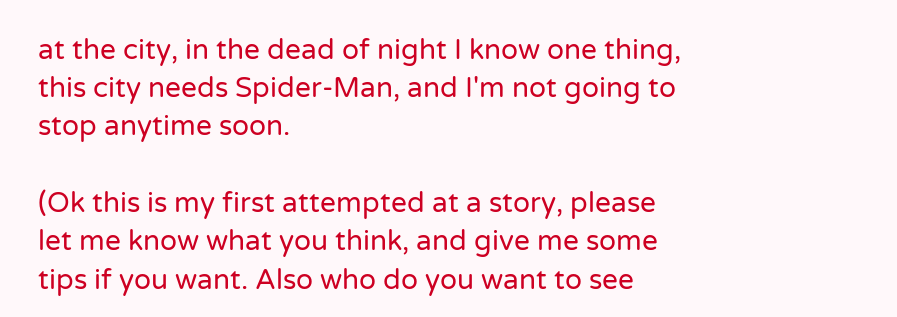at the city, in the dead of night I know one thing, this city needs Spider-Man, and I'm not going to stop anytime soon.

(Ok this is my first attempted at a story, please let me know what you think, and give me some tips if you want. Also who do you want to see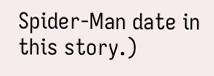Spider-Man date in this story.)